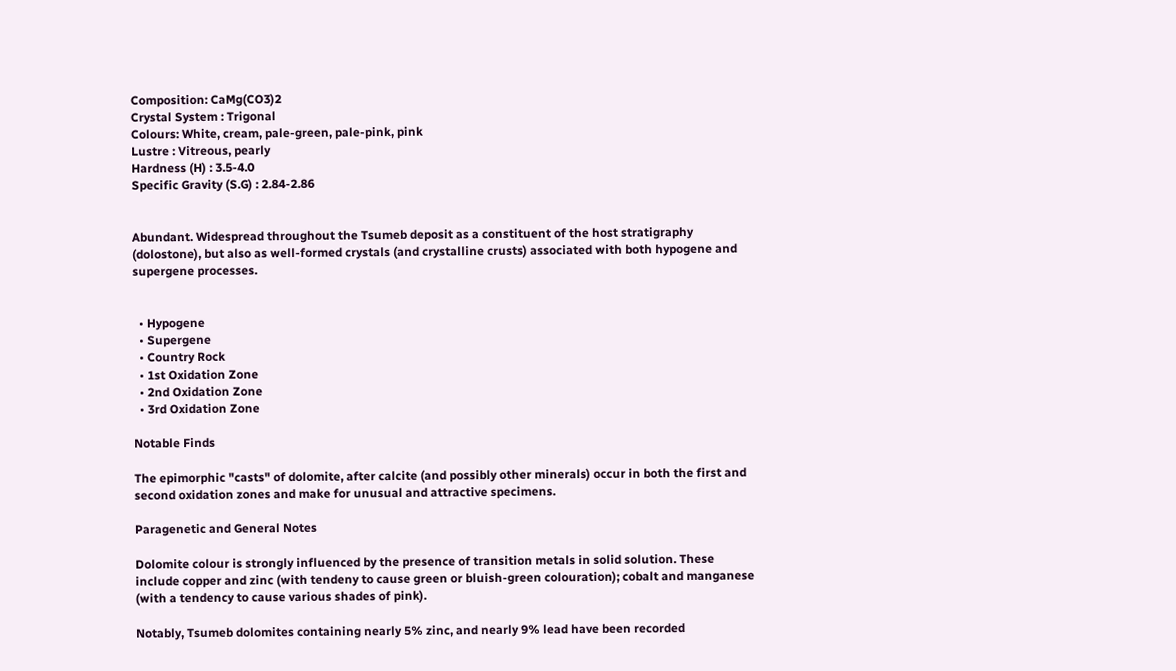Composition: CaMg(CO3)2
Crystal System : Trigonal
Colours: White, cream, pale-green, pale-pink, pink
Lustre : Vitreous, pearly
Hardness (H) : 3.5-4.0
Specific Gravity (S.G) : 2.84-2.86


Abundant. Widespread throughout the Tsumeb deposit as a constituent of the host stratigraphy (dolostone), but also as well-formed crystals (and crystalline crusts) associated with both hypogene and supergene processes.


  • Hypogene
  • Supergene
  • Country Rock
  • 1st Oxidation Zone
  • 2nd Oxidation Zone
  • 3rd Oxidation Zone

Notable Finds

The epimorphic "casts" of dolomite, after calcite (and possibly other minerals) occur in both the first and second oxidation zones and make for unusual and attractive specimens.

Paragenetic and General Notes

Dolomite colour is strongly influenced by the presence of transition metals in solid solution. These include copper and zinc (with tendeny to cause green or bluish-green colouration); cobalt and manganese (with a tendency to cause various shades of pink).

Notably, Tsumeb dolomites containing nearly 5% zinc, and nearly 9% lead have been recorded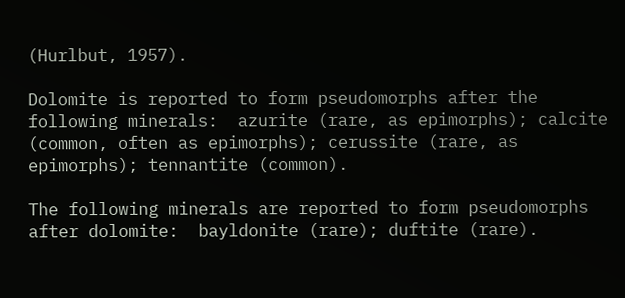(Hurlbut, 1957).

Dolomite is reported to form pseudomorphs after the following minerals:  azurite (rare, as epimorphs); calcite (common, often as epimorphs); cerussite (rare, as epimorphs); tennantite (common).

The following minerals are reported to form pseudomorphs after dolomite:  bayldonite (rare); duftite (rare).